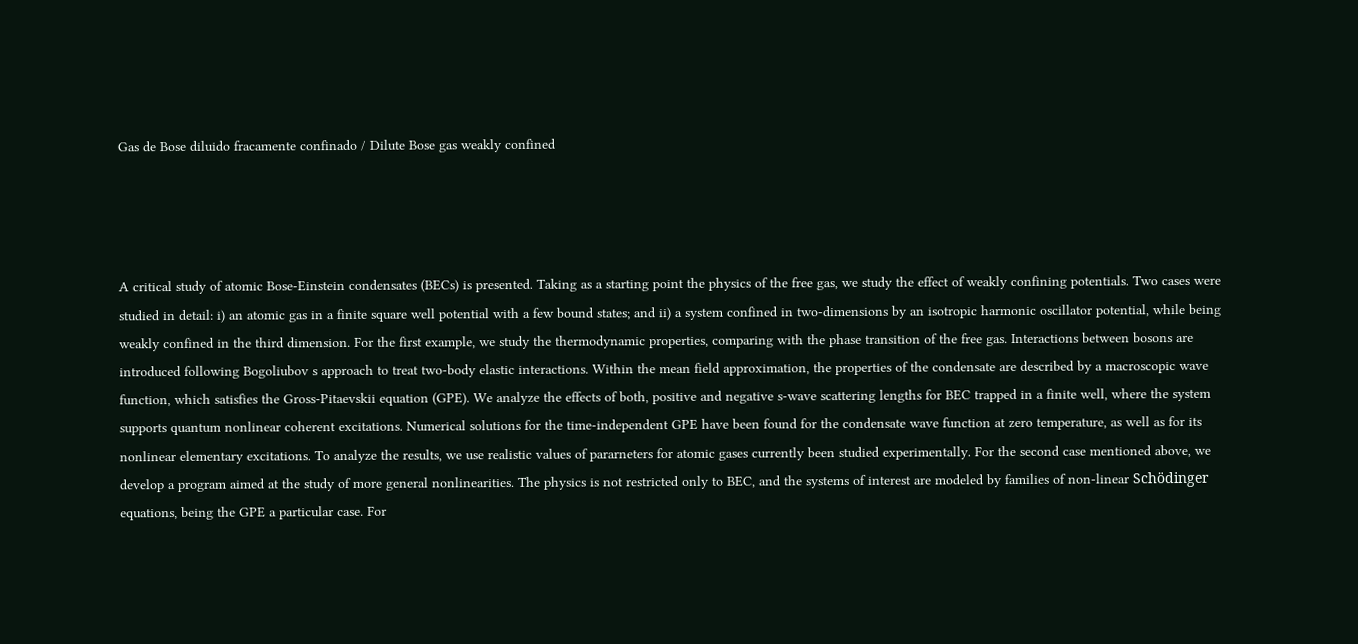Gas de Bose diluido fracamente confinado / Dilute Bose gas weakly confined




A critical study of atomic Bose-Einstein condensates (BECs) is presented. Taking as a starting point the physics of the free gas, we study the effect of weakly confining potentials. Two cases were studied in detail: i) an atomic gas in a finite square well potential with a few bound states; and ii) a system confined in two-dimensions by an isotropic harmonic oscillator potential, while being weakly confined in the third dimension. For the first example, we study the thermodynamic properties, comparing with the phase transition of the free gas. Interactions between bosons are introduced following Bogoliubov s approach to treat two-body elastic interactions. Within the mean field approximation, the properties of the condensate are described by a macroscopic wave function, which satisfies the Gross-Pitaevskii equation (GPE). We analyze the effects of both, positive and negative s-wave scattering lengths for BEC trapped in a finite well, where the system supports quantum nonlinear coherent excitations. Numerical solutions for the time-independent GPE have been found for the condensate wave function at zero temperature, as well as for its nonlinear elementary excitations. To analyze the results, we use realistic values of pararneters for atomic gases currently been studied experimentally. For the second case mentioned above, we develop a program aimed at the study of more general nonlinearities. The physics is not restricted only to BEC, and the systems of interest are modeled by families of non-linear Schödinger equations, being the GPE a particular case. For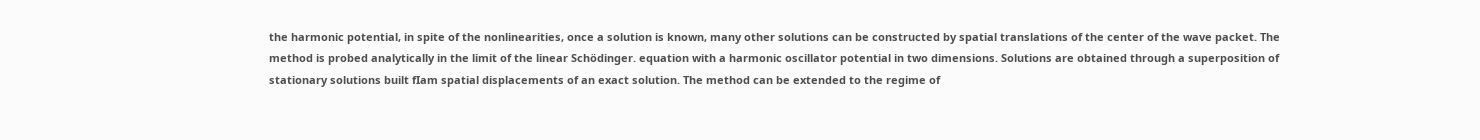the harmonic potential, in spite of the nonlinearities, once a solution is known, many other solutions can be constructed by spatial translations of the center of the wave packet. The method is probed analytically in the limit of the linear Schödinger. equation with a harmonic oscillator potential in two dimensions. Solutions are obtained through a superposition of stationary solutions built fIam spatial displacements of an exact solution. The method can be extended to the regime of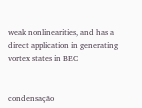weak nonlinearities, and has a direct application in generating vortex states in BEC


condensação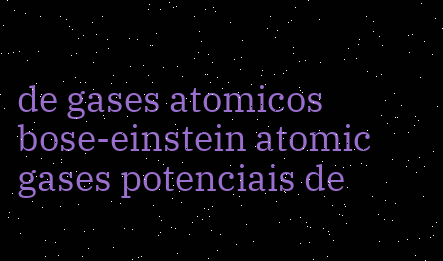de gases atomicos bose-einstein atomic gases potenciais de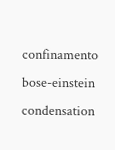confinamento bose-einstein condensation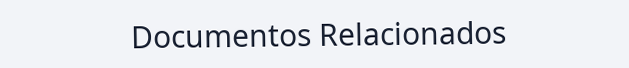Documentos Relacionados